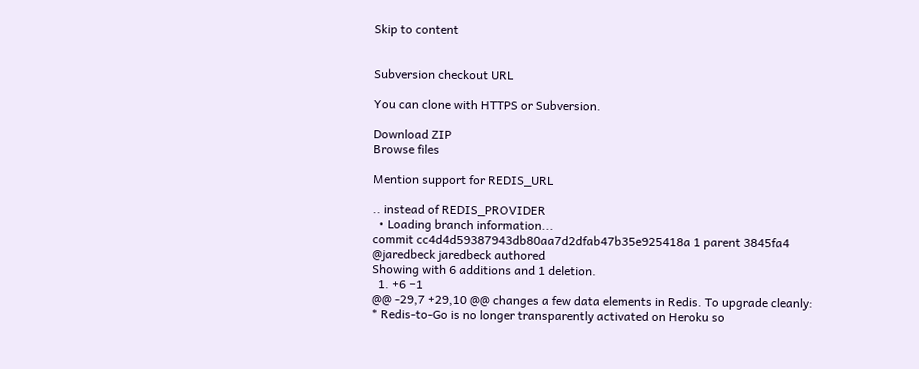Skip to content


Subversion checkout URL

You can clone with HTTPS or Subversion.

Download ZIP
Browse files

Mention support for REDIS_URL

.. instead of REDIS_PROVIDER
  • Loading branch information...
commit cc4d4d59387943db80aa7d2dfab47b35e925418a 1 parent 3845fa4
@jaredbeck jaredbeck authored
Showing with 6 additions and 1 deletion.
  1. +6 −1
@@ -29,7 +29,10 @@ changes a few data elements in Redis. To upgrade cleanly:
* Redis-to-Go is no longer transparently activated on Heroku so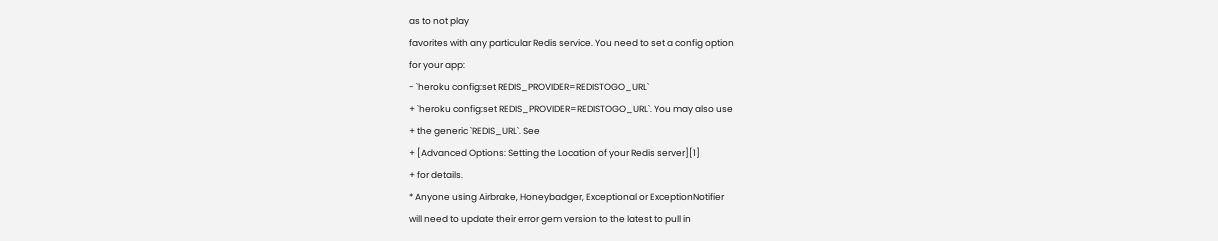as to not play
favorites with any particular Redis service. You need to set a config option
for your app:
- `heroku config:set REDIS_PROVIDER=REDISTOGO_URL`
+ `heroku config:set REDIS_PROVIDER=REDISTOGO_URL`. You may also use
+ the generic `REDIS_URL`. See
+ [Advanced Options: Setting the Location of your Redis server][1]
+ for details.
* Anyone using Airbrake, Honeybadger, Exceptional or ExceptionNotifier
will need to update their error gem version to the latest to pull in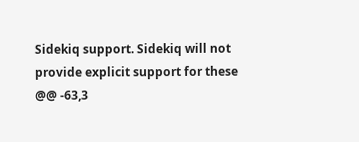Sidekiq support. Sidekiq will not provide explicit support for these
@@ -63,3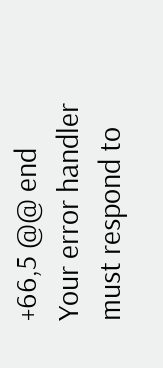+66,5 @@ end
Your error handler must respond to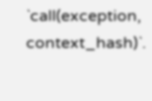`call(exception, context_hash)`.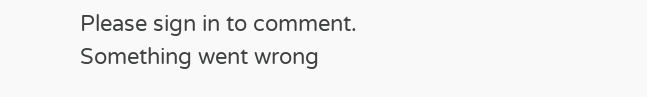Please sign in to comment.
Something went wrong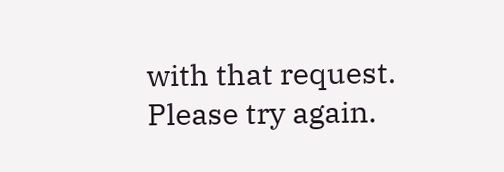with that request. Please try again.